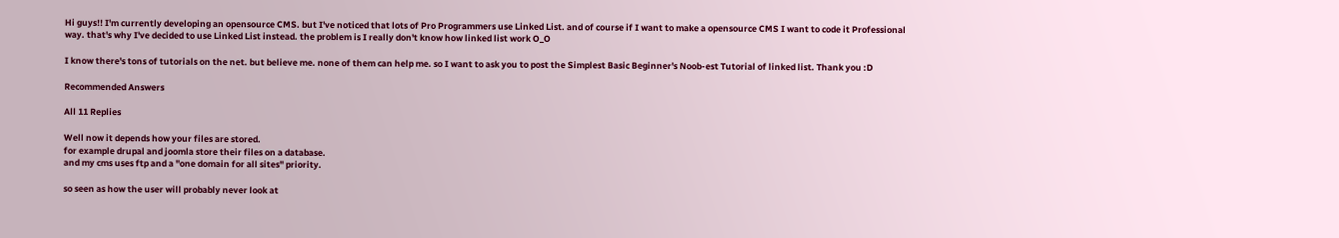Hi guys!! I'm currently developing an opensource CMS. but I've noticed that lots of Pro Programmers use Linked List. and of course if I want to make a opensource CMS I want to code it Professional way. that's why I've decided to use Linked List instead. the problem is I really don't know how linked list work O_O

I know there's tons of tutorials on the net. but believe me. none of them can help me. so I want to ask you to post the Simplest Basic Beginner's Noob-est Tutorial of linked list. Thank you :D

Recommended Answers

All 11 Replies

Well now it depends how your files are stored.
for example drupal and joomla store their files on a database.
and my cms uses ftp and a "one domain for all sites" priority.

so seen as how the user will probably never look at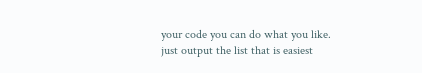your code you can do what you like.
just output the list that is easiest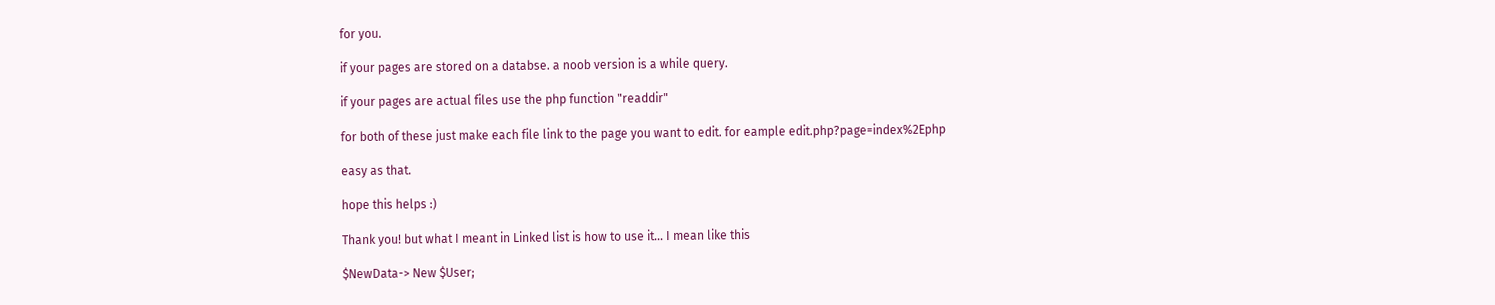for you.

if your pages are stored on a databse. a noob version is a while query.

if your pages are actual files use the php function "readdir"

for both of these just make each file link to the page you want to edit. for eample edit.php?page=index%2Ephp

easy as that.

hope this helps :)

Thank you! but what I meant in Linked list is how to use it... I mean like this

$NewData-> New $User;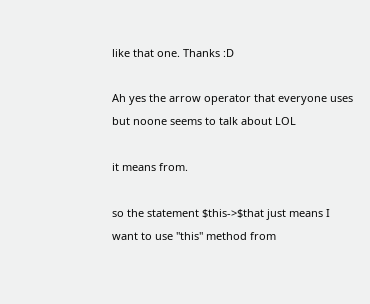like that one. Thanks :D

Ah yes the arrow operator that everyone uses but noone seems to talk about LOL

it means from.

so the statement $this->$that just means I want to use "this" method from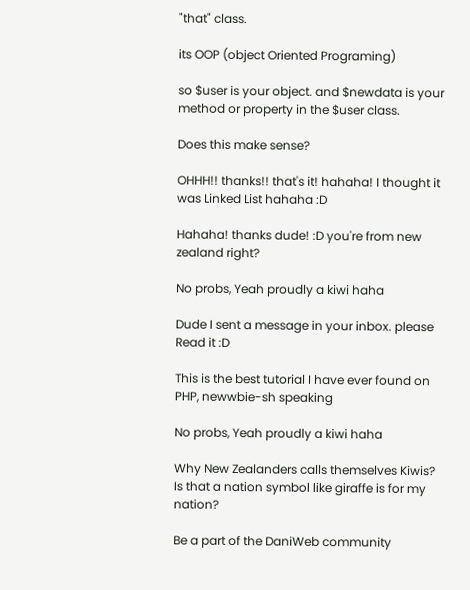"that" class.

its OOP (object Oriented Programing)

so $user is your object. and $newdata is your method or property in the $user class.

Does this make sense?

OHHH!! thanks!! that's it! hahaha! I thought it was Linked List hahaha :D

Hahaha! thanks dude! :D you're from new zealand right?

No probs, Yeah proudly a kiwi haha

Dude I sent a message in your inbox. please Read it :D

This is the best tutorial I have ever found on PHP, newwbie-sh speaking

No probs, Yeah proudly a kiwi haha

Why New Zealanders calls themselves Kiwis? Is that a nation symbol like giraffe is for my nation?

Be a part of the DaniWeb community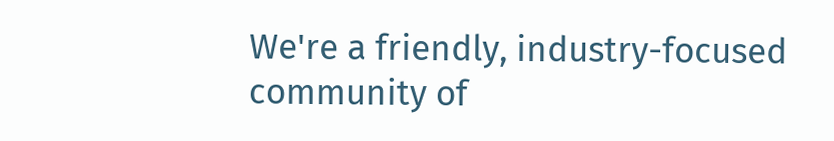We're a friendly, industry-focused community of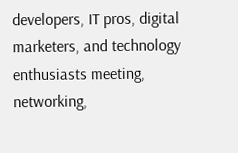developers, IT pros, digital marketers, and technology enthusiasts meeting, networking,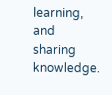learning, and sharing knowledge.